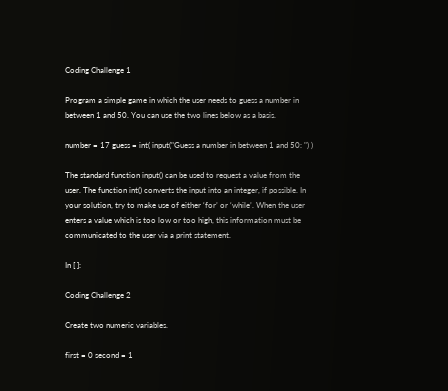Coding Challenge 1

Program a simple game in which the user needs to guess a number in between 1 and 50. You can use the two lines below as a basis.

number = 17 guess = int( input("Guess a number in between 1 and 50: ") )

The standard function input() can be used to request a value from the user. The function int() converts the input into an integer, if possible. In your solution, try to make use of either ‘for’ or ‘while’. When the user enters a value which is too low or too high, this information must be communicated to the user via a print statement.

In [ ]:

Coding Challenge 2

Create two numeric variables.

first = 0 second = 1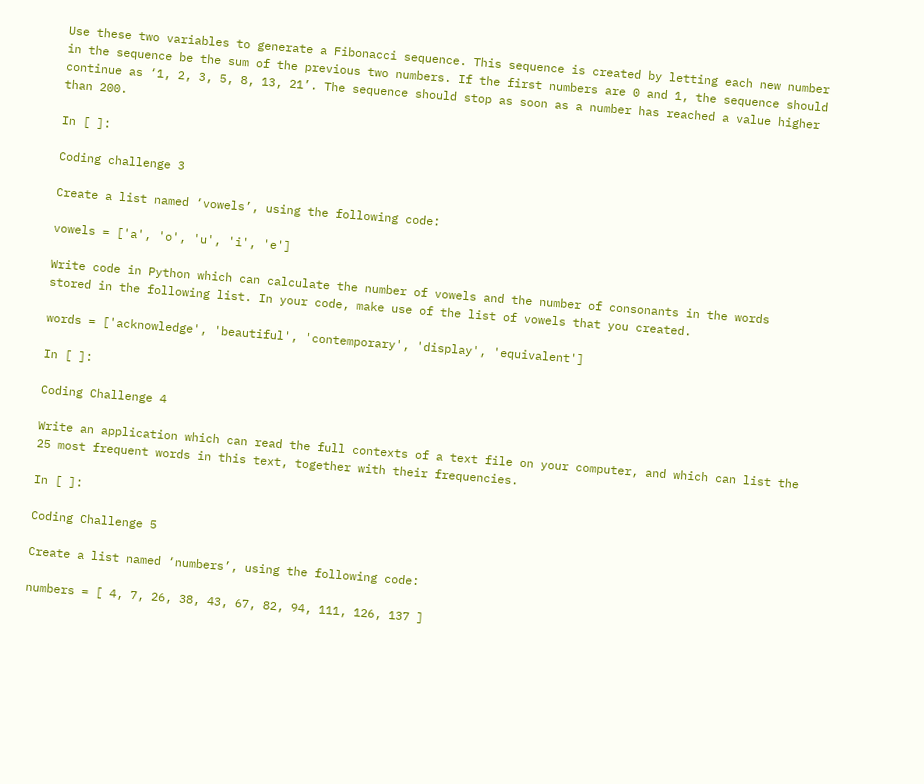Use these two variables to generate a Fibonacci sequence. This sequence is created by letting each new number in the sequence be the sum of the previous two numbers. If the first numbers are 0 and 1, the sequence should continue as ‘1, 2, 3, 5, 8, 13, 21’. The sequence should stop as soon as a number has reached a value higher than 200.

In [ ]:

Coding challenge 3

Create a list named ‘vowels’, using the following code:

vowels = ['a', 'o', 'u', 'i', 'e']

Write code in Python which can calculate the number of vowels and the number of consonants in the words stored in the following list. In your code, make use of the list of vowels that you created.

words = ['acknowledge', 'beautiful', 'contemporary', 'display', 'equivalent']

In [ ]:

Coding Challenge 4

Write an application which can read the full contexts of a text file on your computer, and which can list the 25 most frequent words in this text, together with their frequencies.

In [ ]:

Coding Challenge 5

Create a list named ‘numbers’, using the following code:

numbers = [ 4, 7, 26, 38, 43, 67, 82, 94, 111, 126, 137 ]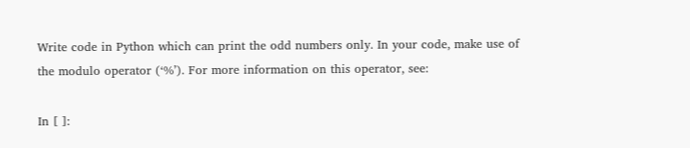Write code in Python which can print the odd numbers only. In your code, make use of the modulo operator (‘%’). For more information on this operator, see:

In [ ]: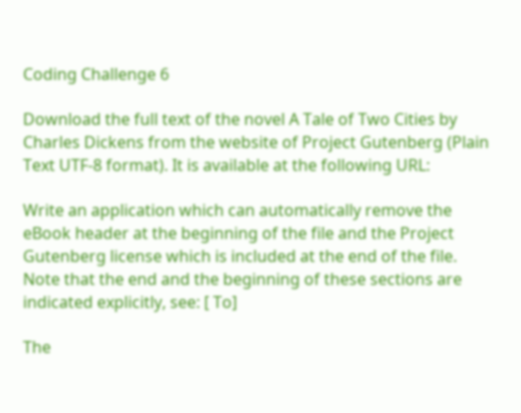Coding Challenge 6

Download the full text of the novel A Tale of Two Cities by Charles Dickens from the website of Project Gutenberg (Plain Text UTF-8 format). It is available at the following URL:

Write an application which can automatically remove the eBook header at the beginning of the file and the Project Gutenberg license which is included at the end of the file. Note that the end and the beginning of these sections are indicated explicitly, see: [ To]

The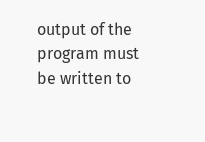output of the program must be written to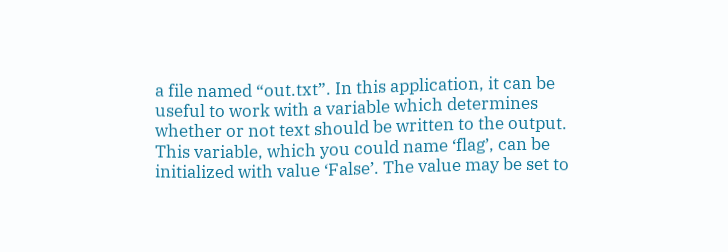a file named “out.txt”. In this application, it can be useful to work with a variable which determines whether or not text should be written to the output. This variable, which you could name ‘flag’, can be initialized with value ‘False’. The value may be set to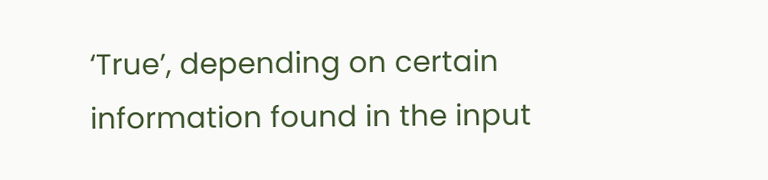‘True’, depending on certain information found in the input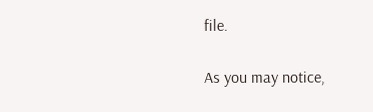file.

As you may notice,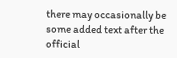there may occasionally be some added text after the official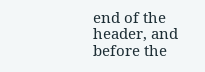end of the header, and before the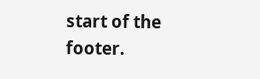start of the footer.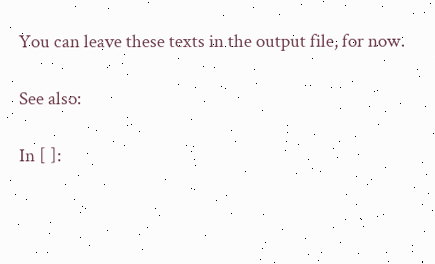You can leave these texts in the output file, for now.

See also:

In [ ]: